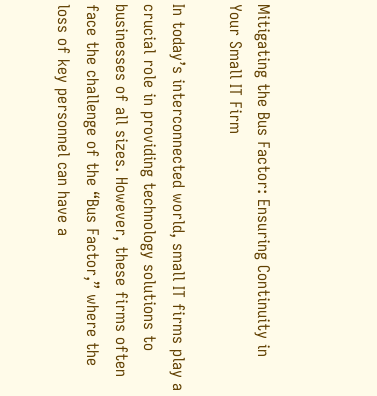Mitigating the Bus Factor: Ensuring Continuity in Your Small IT Firm

In today’s interconnected world, small IT firms play a crucial role in providing technology solutions to businesses of all sizes. However, these firms often face the challenge of the “Bus Factor,” where the loss of key personnel can have a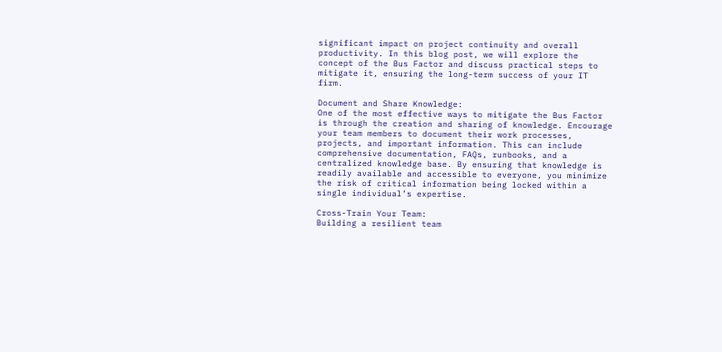significant impact on project continuity and overall productivity. In this blog post, we will explore the concept of the Bus Factor and discuss practical steps to mitigate it, ensuring the long-term success of your IT firm.

Document and Share Knowledge:
One of the most effective ways to mitigate the Bus Factor is through the creation and sharing of knowledge. Encourage your team members to document their work processes, projects, and important information. This can include comprehensive documentation, FAQs, runbooks, and a centralized knowledge base. By ensuring that knowledge is readily available and accessible to everyone, you minimize the risk of critical information being locked within a single individual’s expertise.

Cross-Train Your Team:
Building a resilient team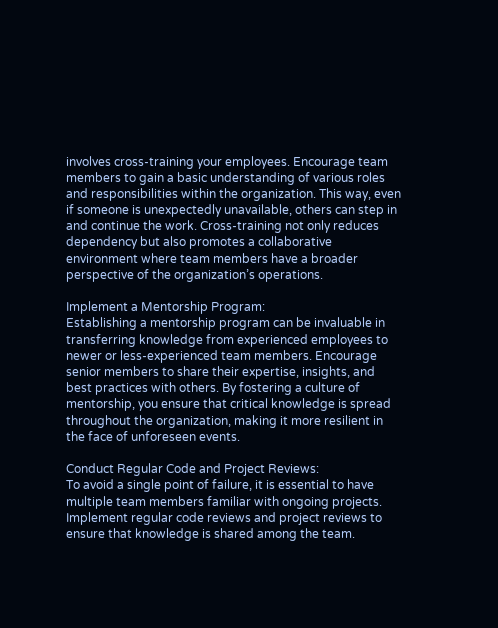involves cross-training your employees. Encourage team members to gain a basic understanding of various roles and responsibilities within the organization. This way, even if someone is unexpectedly unavailable, others can step in and continue the work. Cross-training not only reduces dependency but also promotes a collaborative environment where team members have a broader perspective of the organization’s operations.

Implement a Mentorship Program:
Establishing a mentorship program can be invaluable in transferring knowledge from experienced employees to newer or less-experienced team members. Encourage senior members to share their expertise, insights, and best practices with others. By fostering a culture of mentorship, you ensure that critical knowledge is spread throughout the organization, making it more resilient in the face of unforeseen events.

Conduct Regular Code and Project Reviews:
To avoid a single point of failure, it is essential to have multiple team members familiar with ongoing projects. Implement regular code reviews and project reviews to ensure that knowledge is shared among the team.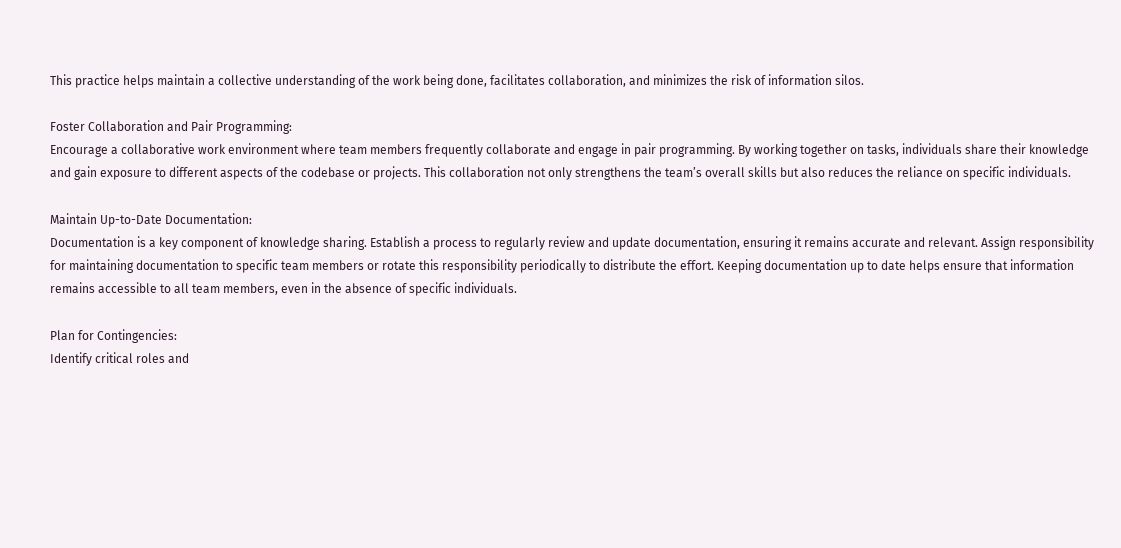This practice helps maintain a collective understanding of the work being done, facilitates collaboration, and minimizes the risk of information silos.

Foster Collaboration and Pair Programming:
Encourage a collaborative work environment where team members frequently collaborate and engage in pair programming. By working together on tasks, individuals share their knowledge and gain exposure to different aspects of the codebase or projects. This collaboration not only strengthens the team’s overall skills but also reduces the reliance on specific individuals.

Maintain Up-to-Date Documentation:
Documentation is a key component of knowledge sharing. Establish a process to regularly review and update documentation, ensuring it remains accurate and relevant. Assign responsibility for maintaining documentation to specific team members or rotate this responsibility periodically to distribute the effort. Keeping documentation up to date helps ensure that information remains accessible to all team members, even in the absence of specific individuals.

Plan for Contingencies:
Identify critical roles and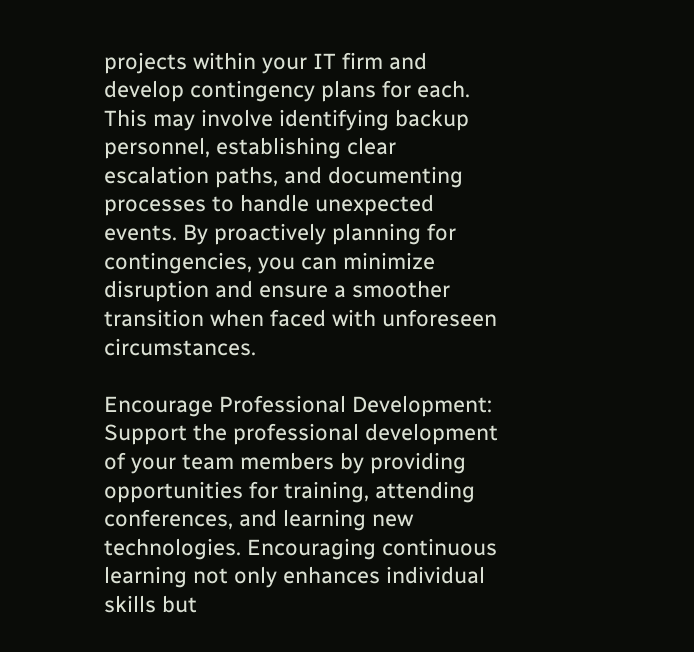projects within your IT firm and develop contingency plans for each. This may involve identifying backup personnel, establishing clear escalation paths, and documenting processes to handle unexpected events. By proactively planning for contingencies, you can minimize disruption and ensure a smoother transition when faced with unforeseen circumstances.

Encourage Professional Development:
Support the professional development of your team members by providing opportunities for training, attending conferences, and learning new technologies. Encouraging continuous learning not only enhances individual skills but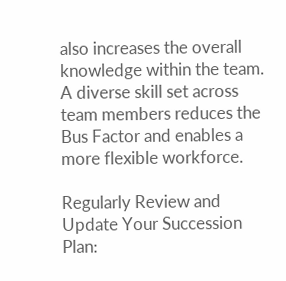also increases the overall knowledge within the team. A diverse skill set across team members reduces the Bus Factor and enables a more flexible workforce.

Regularly Review and Update Your Succession Plan: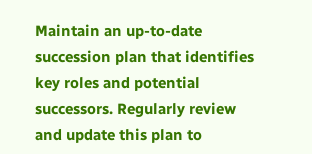Maintain an up-to-date succession plan that identifies key roles and potential successors. Regularly review and update this plan to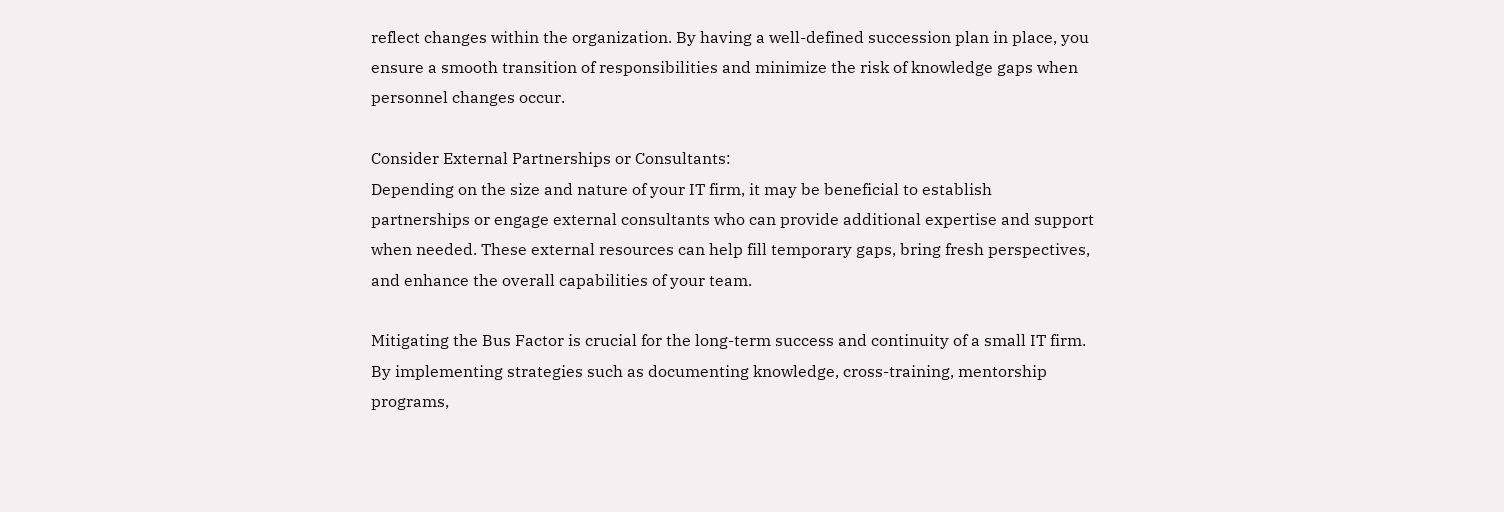reflect changes within the organization. By having a well-defined succession plan in place, you ensure a smooth transition of responsibilities and minimize the risk of knowledge gaps when personnel changes occur.

Consider External Partnerships or Consultants:
Depending on the size and nature of your IT firm, it may be beneficial to establish partnerships or engage external consultants who can provide additional expertise and support when needed. These external resources can help fill temporary gaps, bring fresh perspectives, and enhance the overall capabilities of your team.

Mitigating the Bus Factor is crucial for the long-term success and continuity of a small IT firm. By implementing strategies such as documenting knowledge, cross-training, mentorship programs,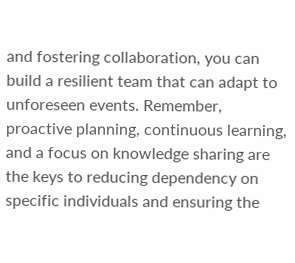and fostering collaboration, you can build a resilient team that can adapt to unforeseen events. Remember, proactive planning, continuous learning, and a focus on knowledge sharing are the keys to reducing dependency on specific individuals and ensuring the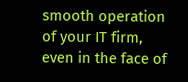smooth operation of your IT firm, even in the face of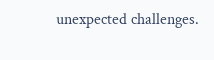unexpected challenges.